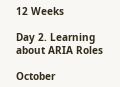12 Weeks

Day 2. Learning about ARIA Roles

October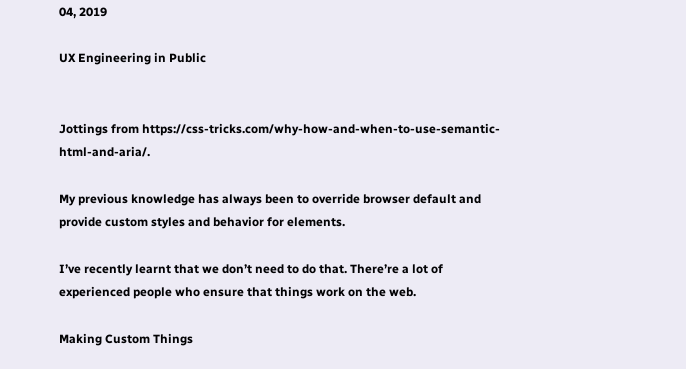04, 2019

UX Engineering in Public


Jottings from https://css-tricks.com/why-how-and-when-to-use-semantic-html-and-aria/.

My previous knowledge has always been to override browser default and provide custom styles and behavior for elements.

I’ve recently learnt that we don’t need to do that. There’re a lot of experienced people who ensure that things work on the web.

Making Custom Things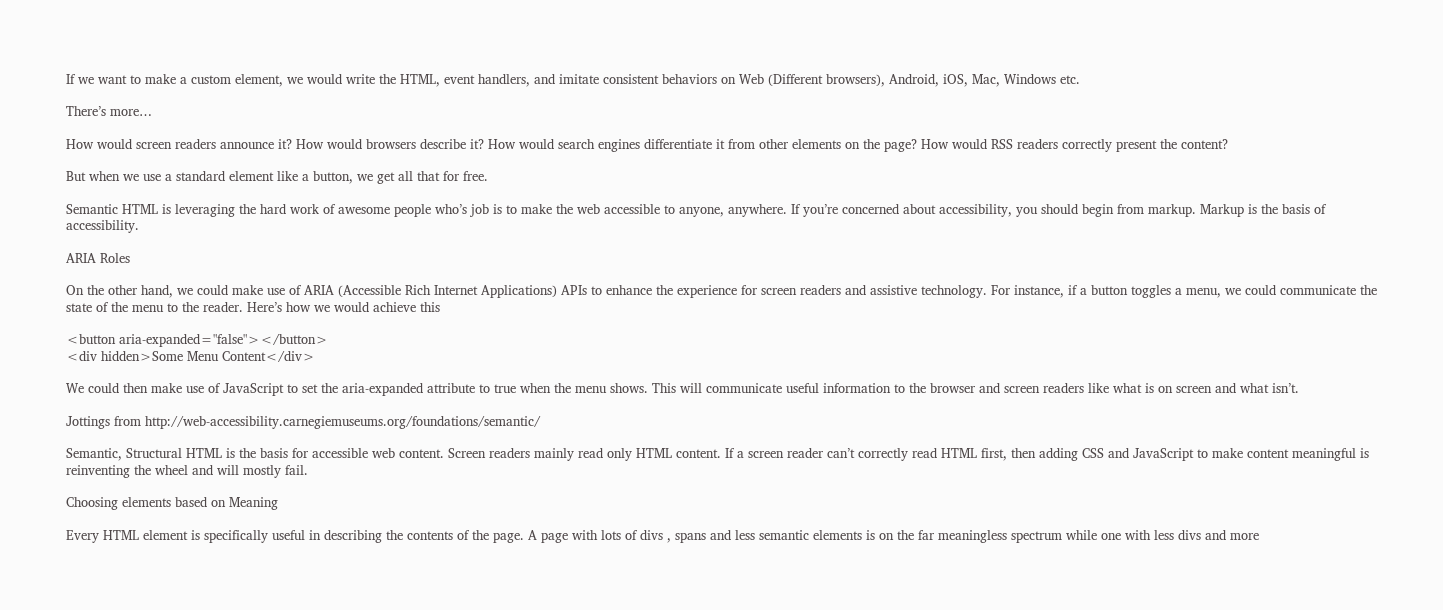If we want to make a custom element, we would write the HTML, event handlers, and imitate consistent behaviors on Web (Different browsers), Android, iOS, Mac, Windows etc.

There’s more…

How would screen readers announce it? How would browsers describe it? How would search engines differentiate it from other elements on the page? How would RSS readers correctly present the content?

But when we use a standard element like a button, we get all that for free.

Semantic HTML is leveraging the hard work of awesome people who’s job is to make the web accessible to anyone, anywhere. If you’re concerned about accessibility, you should begin from markup. Markup is the basis of accessibility.

ARIA Roles

On the other hand, we could make use of ARIA (Accessible Rich Internet Applications) APIs to enhance the experience for screen readers and assistive technology. For instance, if a button toggles a menu, we could communicate the state of the menu to the reader. Here’s how we would achieve this

<button aria-expanded="false"></button>
<div hidden>Some Menu Content</div>

We could then make use of JavaScript to set the aria-expanded attribute to true when the menu shows. This will communicate useful information to the browser and screen readers like what is on screen and what isn’t.

Jottings from http://web-accessibility.carnegiemuseums.org/foundations/semantic/

Semantic, Structural HTML is the basis for accessible web content. Screen readers mainly read only HTML content. If a screen reader can’t correctly read HTML first, then adding CSS and JavaScript to make content meaningful is reinventing the wheel and will mostly fail.

Choosing elements based on Meaning

Every HTML element is specifically useful in describing the contents of the page. A page with lots of divs , spans and less semantic elements is on the far meaningless spectrum while one with less divs and more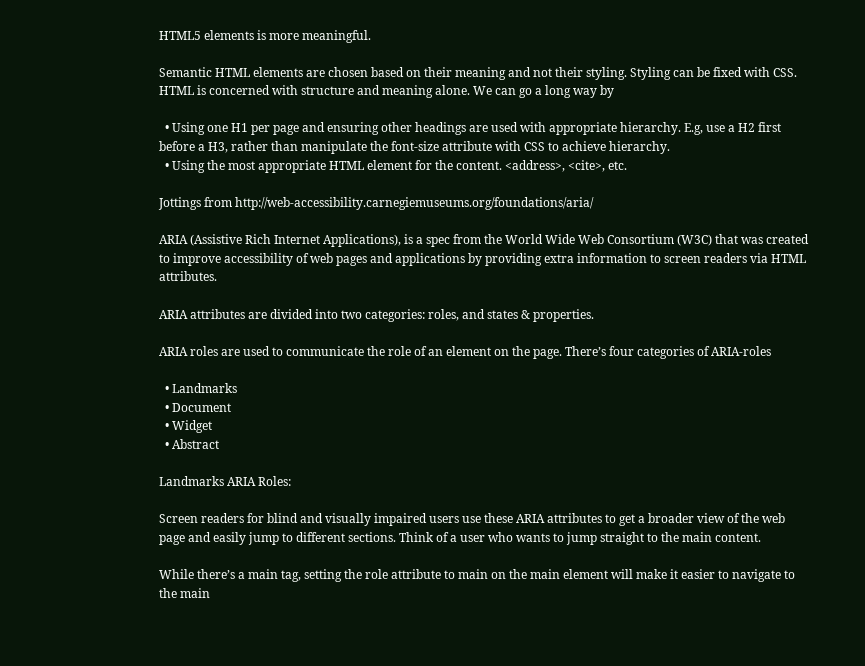HTML5 elements is more meaningful.

Semantic HTML elements are chosen based on their meaning and not their styling. Styling can be fixed with CSS. HTML is concerned with structure and meaning alone. We can go a long way by

  • Using one H1 per page and ensuring other headings are used with appropriate hierarchy. E.g, use a H2 first before a H3, rather than manipulate the font-size attribute with CSS to achieve hierarchy.
  • Using the most appropriate HTML element for the content. <address>, <cite>, etc.

Jottings from http://web-accessibility.carnegiemuseums.org/foundations/aria/

ARIA (Assistive Rich Internet Applications), is a spec from the World Wide Web Consortium (W3C) that was created to improve accessibility of web pages and applications by providing extra information to screen readers via HTML attributes.

ARIA attributes are divided into two categories: roles, and states & properties.

ARIA roles are used to communicate the role of an element on the page. There’s four categories of ARIA-roles

  • Landmarks
  • Document
  • Widget
  • Abstract

Landmarks ARIA Roles:

Screen readers for blind and visually impaired users use these ARIA attributes to get a broader view of the web page and easily jump to different sections. Think of a user who wants to jump straight to the main content.

While there’s a main tag, setting the role attribute to main on the main element will make it easier to navigate to the main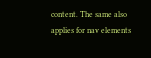content. The same also applies for nav elements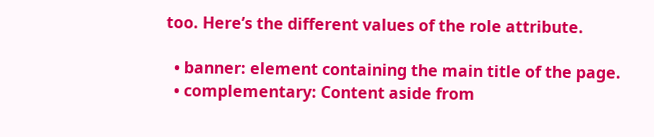too. Here’s the different values of the role attribute.

  • banner: element containing the main title of the page.
  • complementary: Content aside from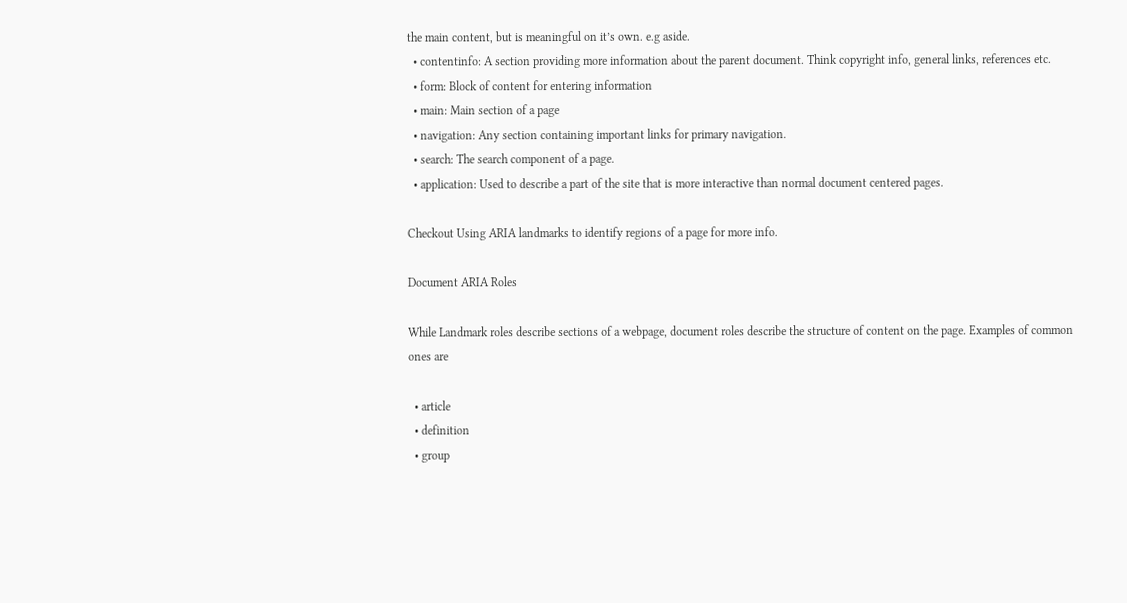the main content, but is meaningful on it’s own. e.g aside.
  • contentinfo: A section providing more information about the parent document. Think copyright info, general links, references etc.
  • form: Block of content for entering information
  • main: Main section of a page
  • navigation: Any section containing important links for primary navigation.
  • search: The search component of a page.
  • application: Used to describe a part of the site that is more interactive than normal document centered pages.

Checkout Using ARIA landmarks to identify regions of a page for more info.

Document ARIA Roles

While Landmark roles describe sections of a webpage, document roles describe the structure of content on the page. Examples of common ones are

  • article
  • definition
  • group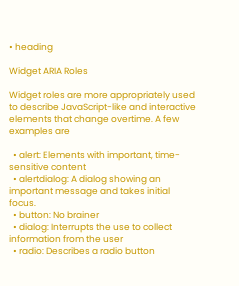• heading

Widget ARIA Roles

Widget roles are more appropriately used to describe JavaScript-like and interactive elements that change overtime. A few examples are

  • alert: Elements with important, time-sensitive content
  • alertdialog: A dialog showing an important message and takes initial focus.
  • button: No brainer
  • dialog: Interrupts the use to collect information from the user
  • radio: Describes a radio button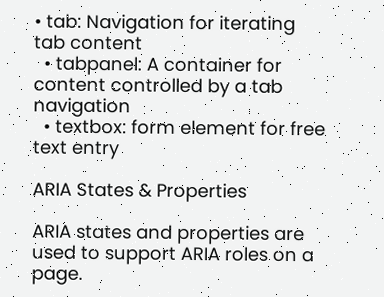• tab: Navigation for iterating tab content
  • tabpanel: A container for content controlled by a tab navigation
  • textbox: form element for free text entry

ARIA States & Properties

ARIA states and properties are used to support ARIA roles on a page.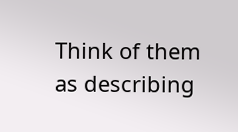Think of them as describing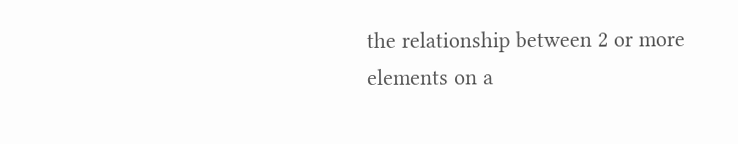the relationship between 2 or more elements on a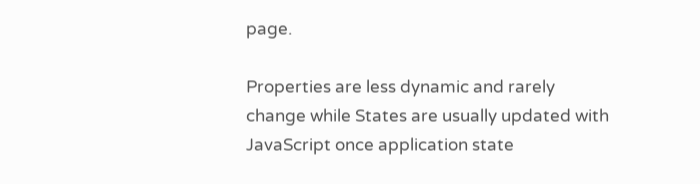page.

Properties are less dynamic and rarely change while States are usually updated with JavaScript once application state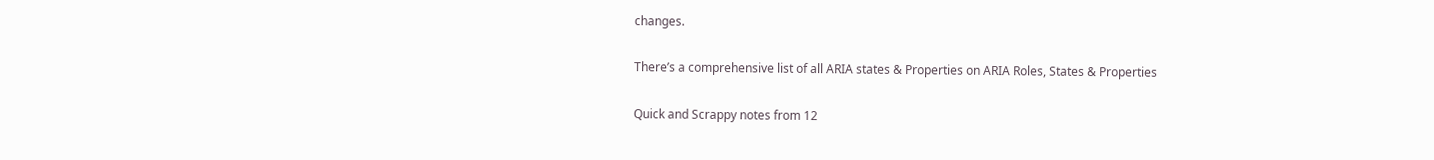changes.

There’s a comprehensive list of all ARIA states & Properties on ARIA Roles, States & Properties

Quick and Scrappy notes from 12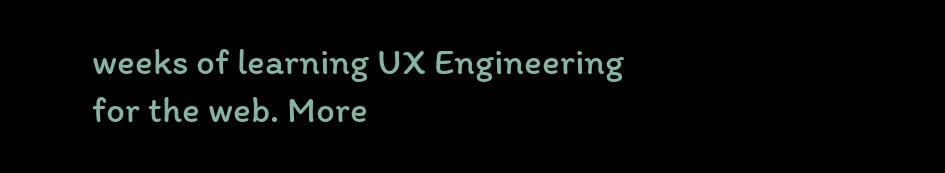weeks of learning UX Engineering for the web. More